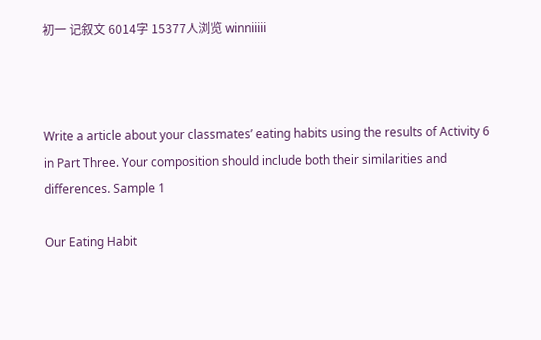初一 记叙文 6014字 15377人浏览 winniiiii



Write a article about your classmates’ eating habits using the results of Activity 6 in Part Three. Your composition should include both their similarities and differences. Sample 1

Our Eating Habit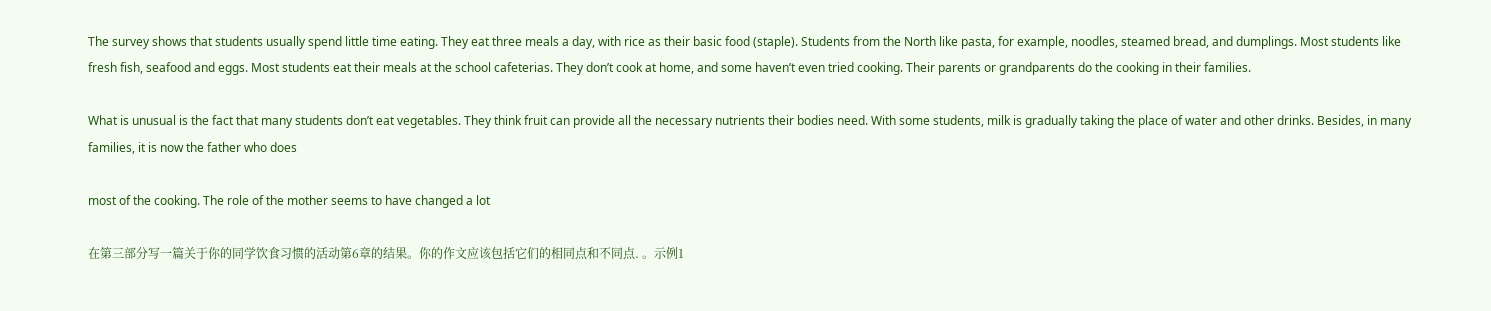The survey shows that students usually spend little time eating. They eat three meals a day, with rice as their basic food (staple). Students from the North like pasta, for example, noodles, steamed bread, and dumplings. Most students like fresh fish, seafood and eggs. Most students eat their meals at the school cafeterias. They don’t cook at home, and some haven’t even tried cooking. Their parents or grandparents do the cooking in their families.

What is unusual is the fact that many students don’t eat vegetables. They think fruit can provide all the necessary nutrients their bodies need. With some students, milk is gradually taking the place of water and other drinks. Besides, in many families, it is now the father who does

most of the cooking. The role of the mother seems to have changed a lot

在第三部分写一篇关于你的同学饮食习惯的活动第6章的结果。你的作文应该包括它们的相同点和不同点. 。示例1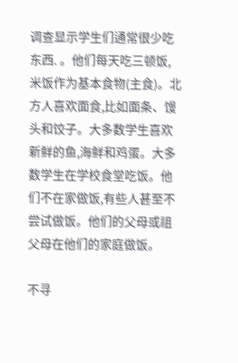调查显示学生们通常很少吃东西. 。他们每天吃三顿饭,米饭作为基本食物(主食)。北方人喜欢面食,比如面条、馒头和饺子。大多数学生喜欢新鲜的鱼,海鲜和鸡蛋。大多数学生在学校食堂吃饭。他们不在家做饭,有些人甚至不尝试做饭。他们的父母或祖父母在他们的家庭做饭。

不寻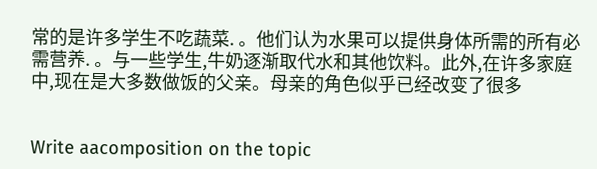常的是许多学生不吃蔬菜. 。他们认为水果可以提供身体所需的所有必需营养. 。与一些学生,牛奶逐渐取代水和其他饮料。此外,在许多家庭中,现在是大多数做饭的父亲。母亲的角色似乎已经改变了很多


Write aacomposition on the topic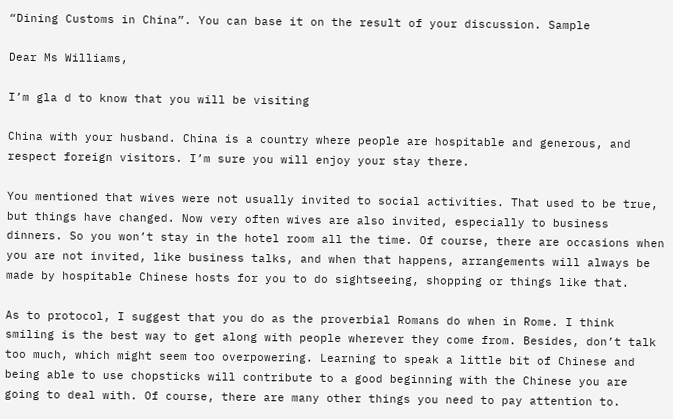“Dining Customs in China”. You can base it on the result of your discussion. Sample

Dear Ms Williams,

I’m gla d to know that you will be visiting

China with your husband. China is a country where people are hospitable and generous, and respect foreign visitors. I’m sure you will enjoy your stay there.

You mentioned that wives were not usually invited to social activities. That used to be true, but things have changed. Now very often wives are also invited, especially to business dinners. So you won’t stay in the hotel room all the time. Of course, there are occasions when you are not invited, like business talks, and when that happens, arrangements will always be made by hospitable Chinese hosts for you to do sightseeing, shopping or things like that.

As to protocol, I suggest that you do as the proverbial Romans do when in Rome. I think smiling is the best way to get along with people wherever they come from. Besides, don’t talk too much, which might seem too overpowering. Learning to speak a little bit of Chinese and being able to use chopsticks will contribute to a good beginning with the Chinese you are going to deal with. Of course, there are many other things you need to pay attention to.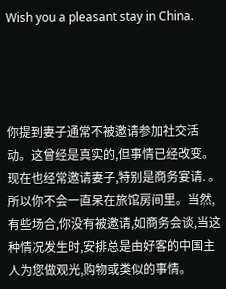Wish you a pleasant stay in China.




你提到妻子通常不被邀请参加社交活动。这曾经是真实的,但事情已经改变。现在也经常邀请妻子,特别是商务宴请. 。所以你不会一直呆在旅馆房间里。当然,有些场合,你没有被邀请,如商务会谈,当这种情况发生时,安排总是由好客的中国主人为您做观光,购物或类似的事情。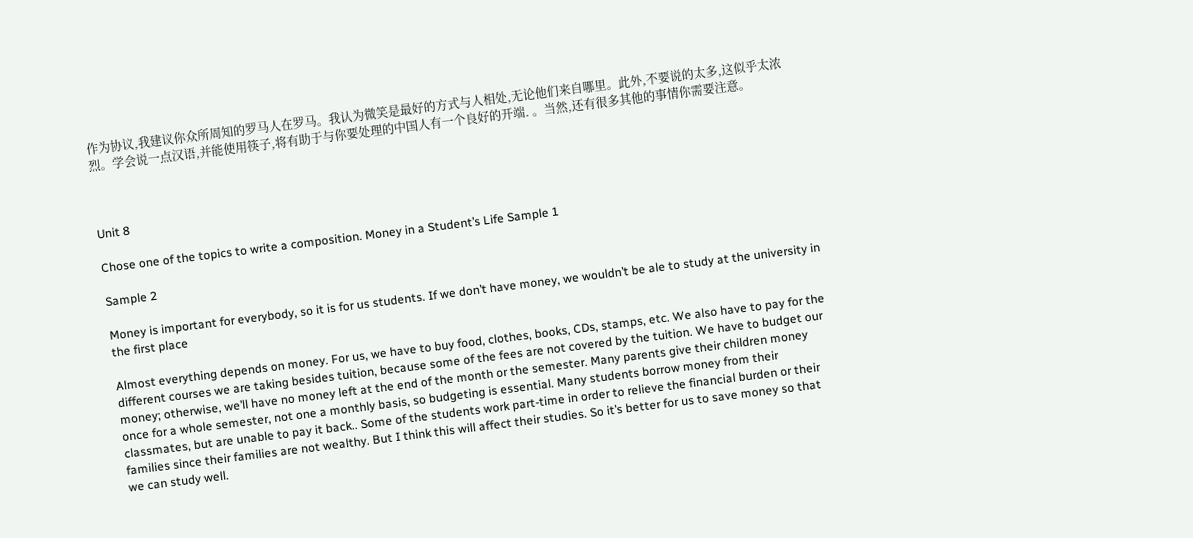作为协议,我建议你众所周知的罗马人在罗马。我认为微笑是最好的方式与人相处,无论他们来自哪里。此外,不要说的太多,这似乎太浓烈。学会说一点汉语,并能使用筷子,将有助于与你要处理的中国人有一个良好的开端. 。当然,还有很多其他的事情你需要注意。



Unit 8

Chose one of the topics to write a composition. Money in a Student’s Life Sample 1

Sample 2

Money is important for everybody, so it is for us students. If we don’t have money, we wouldn’t be ale to study at the university in the first place

Almost everything depends on money. For us, we have to buy food, clothes, books, CDs, stamps, etc. We also have to pay for the different courses we are taking besides tuition, because some of the fees are not covered by the tuition. We have to budget our money; otherwise, we’ll have no money left at the end of the month or the semester. Many parents give their children money once for a whole semester, not one a monthly basis, so budgeting is essential. Many students borrow money from their classmates, but are unable to pay it back.. Some of the students work part-time in order to relieve the financial burden or their families since their families are not wealthy. But I think this will affect their studies. So it’s better for us to save money so that we can study well.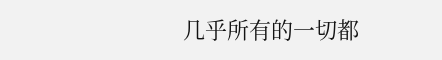几乎所有的一切都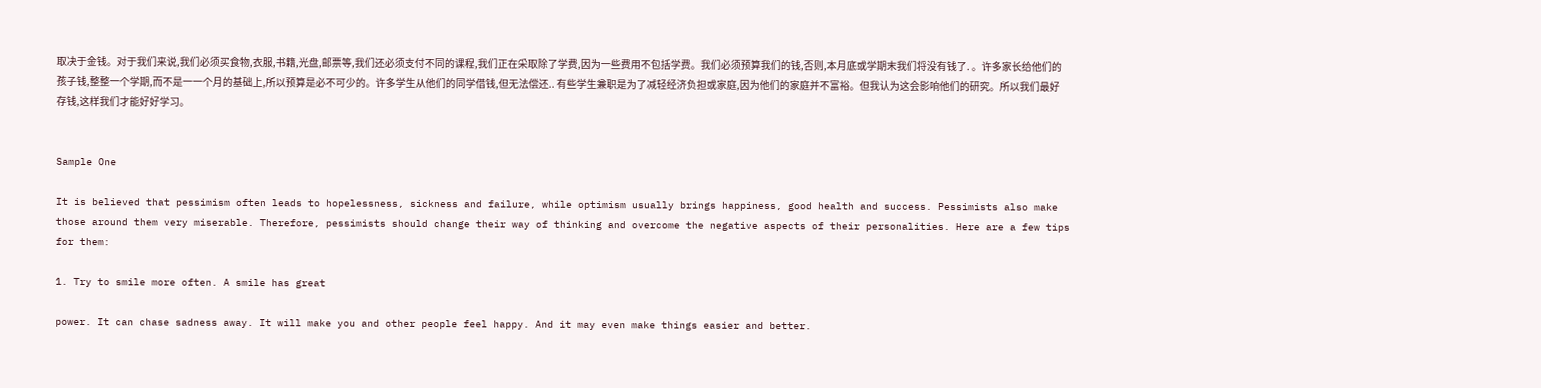取决于金钱。对于我们来说,我们必须买食物,衣服,书籍,光盘,邮票等,我们还必须支付不同的课程,我们正在采取除了学费,因为一些费用不包括学费。我们必须预算我们的钱,否则,本月底或学期末我们将没有钱了. 。许多家长给他们的孩子钱,整整一个学期,而不是一一个月的基础上,所以预算是必不可少的。许多学生从他们的同学借钱,但无法偿还.. 有些学生兼职是为了减轻经济负担或家庭,因为他们的家庭并不富裕。但我认为这会影响他们的研究。所以我们最好存钱,这样我们才能好好学习。


Sample One

It is believed that pessimism often leads to hopelessness, sickness and failure, while optimism usually brings happiness, good health and success. Pessimists also make those around them very miserable. Therefore, pessimists should change their way of thinking and overcome the negative aspects of their personalities. Here are a few tips for them:

1. Try to smile more often. A smile has great

power. It can chase sadness away. It will make you and other people feel happy. And it may even make things easier and better.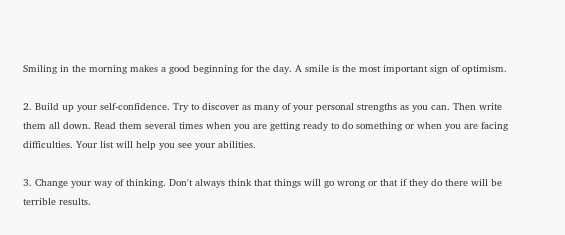Smiling in the morning makes a good beginning for the day. A smile is the most important sign of optimism.

2. Build up your self-confidence. Try to discover as many of your personal strengths as you can. Then write them all down. Read them several times when you are getting ready to do something or when you are facing difficulties. Your list will help you see your abilities.

3. Change your way of thinking. Don't always think that things will go wrong or that if they do there will be terrible results.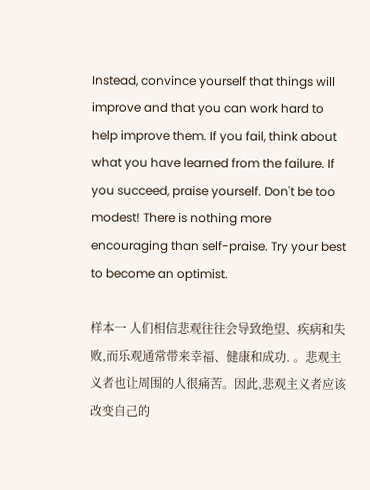Instead, convince yourself that things will improve and that you can work hard to help improve them. If you fail, think about what you have learned from the failure. If you succeed, praise yourself. Don't be too modest! There is nothing more encouraging than self-praise. Try your best to become an optimist.

样本一 人们相信悲观往往会导致绝望、疾病和失败,而乐观通常带来幸福、健康和成功. 。悲观主义者也让周围的人很痛苦。因此,悲观主义者应该改变自己的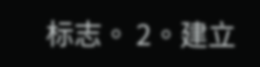标志。 2。建立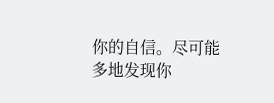你的自信。尽可能多地发现你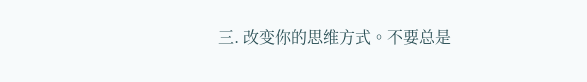三. 改变你的思维方式。不要总是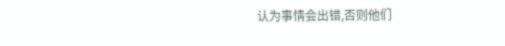认为事情会出错,否则他们